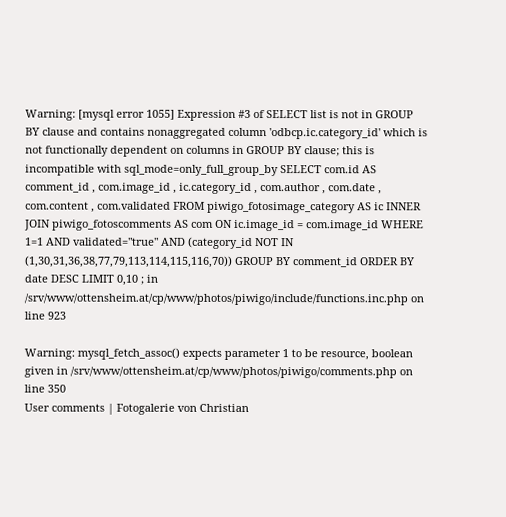Warning: [mysql error 1055] Expression #3 of SELECT list is not in GROUP BY clause and contains nonaggregated column 'odbcp.ic.category_id' which is not functionally dependent on columns in GROUP BY clause; this is incompatible with sql_mode=only_full_group_by SELECT com.id AS comment_id , com.image_id , ic.category_id , com.author , com.date , com.content , com.validated FROM piwigo_fotosimage_category AS ic INNER JOIN piwigo_fotoscomments AS com ON ic.image_id = com.image_id WHERE 1=1 AND validated="true" AND (category_id NOT IN (1,30,31,36,38,77,79,113,114,115,116,70)) GROUP BY comment_id ORDER BY date DESC LIMIT 0,10 ; in /srv/www/ottensheim.at/cp/www/photos/piwigo/include/functions.inc.php on line 923

Warning: mysql_fetch_assoc() expects parameter 1 to be resource, boolean given in /srv/www/ottensheim.at/cp/www/photos/piwigo/comments.php on line 350
User comments | Fotogalerie von Christian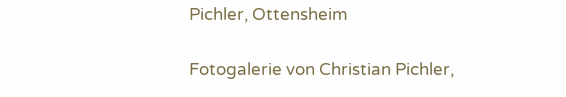Pichler, Ottensheim

Fotogalerie von Christian Pichler,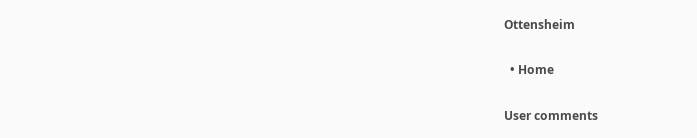Ottensheim

  • Home

User comments